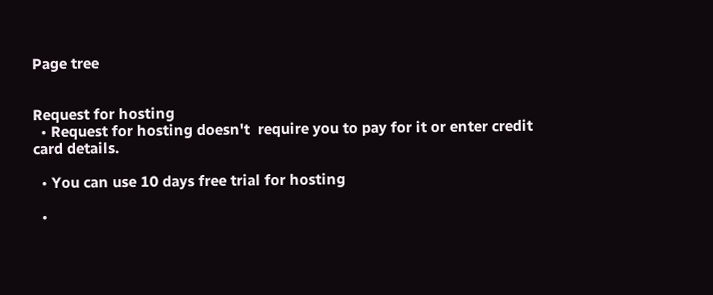Page tree


Request for hosting
  • Request for hosting doesn't  require you to pay for it or enter credit card details.

  • You can use 10 days free trial for hosting

  •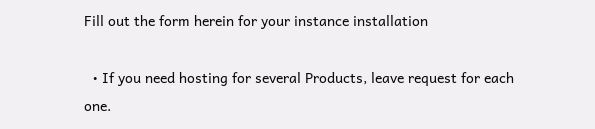Fill out the form herein for your instance installation

  • If you need hosting for several Products, leave request for each one.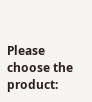Please choose the product: